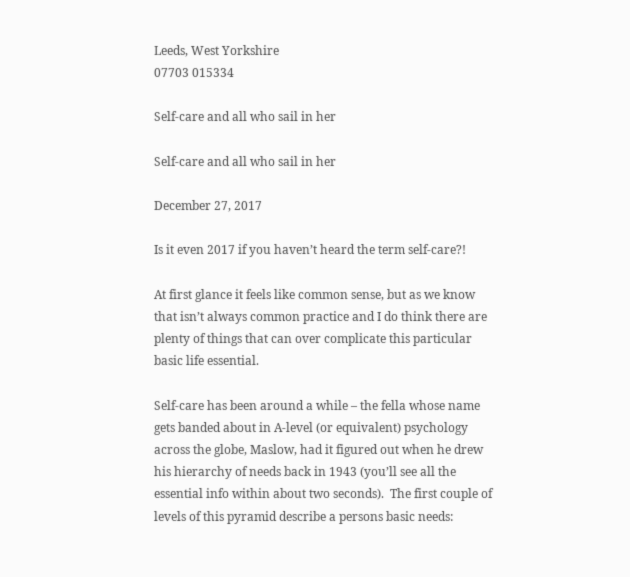Leeds, West Yorkshire
07703 015334

Self-care and all who sail in her

Self-care and all who sail in her

December 27, 2017

Is it even 2017 if you haven’t heard the term self-care?!

At first glance it feels like common sense, but as we know that isn’t always common practice and I do think there are plenty of things that can over complicate this particular basic life essential.

Self-care has been around a while – the fella whose name gets banded about in A-level (or equivalent) psychology across the globe, Maslow, had it figured out when he drew his hierarchy of needs back in 1943 (you’ll see all the essential info within about two seconds).  The first couple of levels of this pyramid describe a persons basic needs: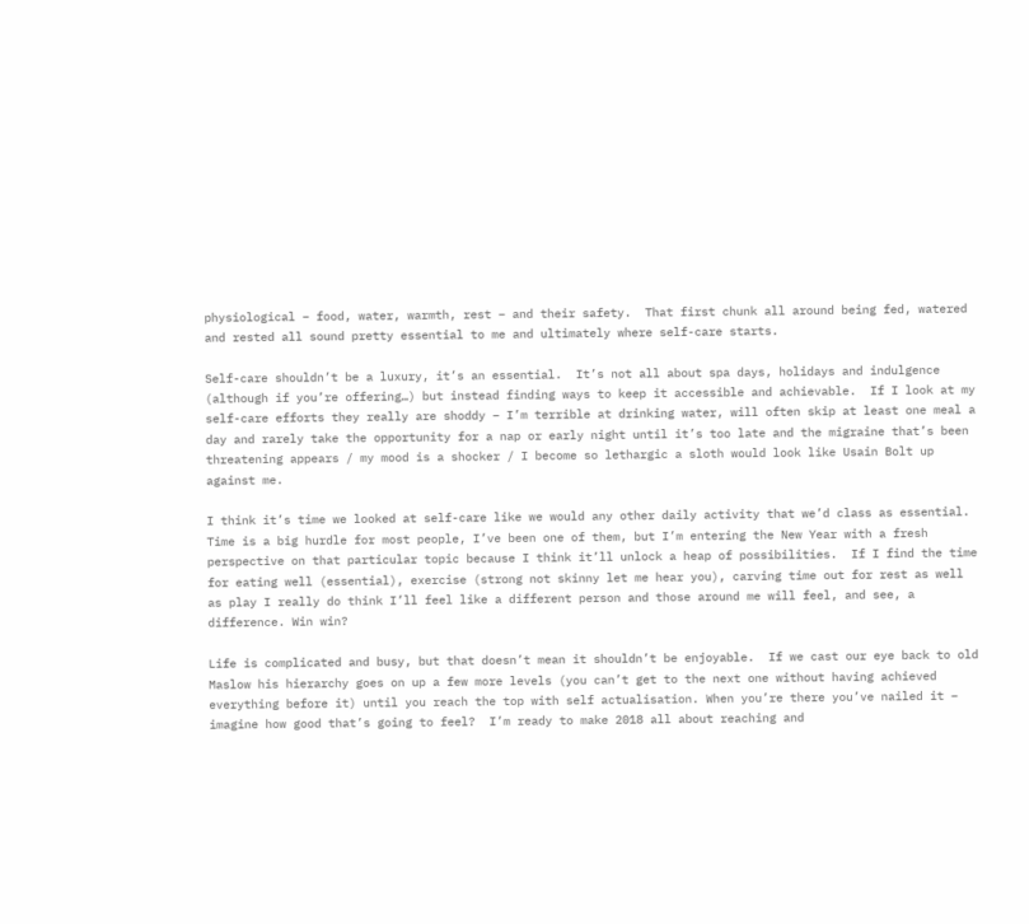physiological – food, water, warmth, rest – and their safety.  That first chunk all around being fed, watered and rested all sound pretty essential to me and ultimately where self-care starts.

Self-care shouldn’t be a luxury, it’s an essential.  It’s not all about spa days, holidays and indulgence (although if you’re offering…) but instead finding ways to keep it accessible and achievable.  If I look at my self-care efforts they really are shoddy – I’m terrible at drinking water, will often skip at least one meal a day and rarely take the opportunity for a nap or early night until it’s too late and the migraine that’s been threatening appears / my mood is a shocker / I become so lethargic a sloth would look like Usain Bolt up against me.

I think it’s time we looked at self-care like we would any other daily activity that we’d class as essential.  Time is a big hurdle for most people, I’ve been one of them, but I’m entering the New Year with a fresh perspective on that particular topic because I think it’ll unlock a heap of possibilities.  If I find the time for eating well (essential), exercise (strong not skinny let me hear you), carving time out for rest as well as play I really do think I’ll feel like a different person and those around me will feel, and see, a difference. Win win?

Life is complicated and busy, but that doesn’t mean it shouldn’t be enjoyable.  If we cast our eye back to old Maslow his hierarchy goes on up a few more levels (you can’t get to the next one without having achieved everything before it) until you reach the top with self actualisation. When you’re there you’ve nailed it – imagine how good that’s going to feel?  I’m ready to make 2018 all about reaching and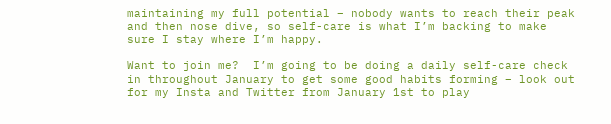maintaining my full potential – nobody wants to reach their peak and then nose dive, so self-care is what I’m backing to make sure I stay where I’m happy.

Want to join me?  I’m going to be doing a daily self-care check in throughout January to get some good habits forming – look out for my Insta and Twitter from January 1st to play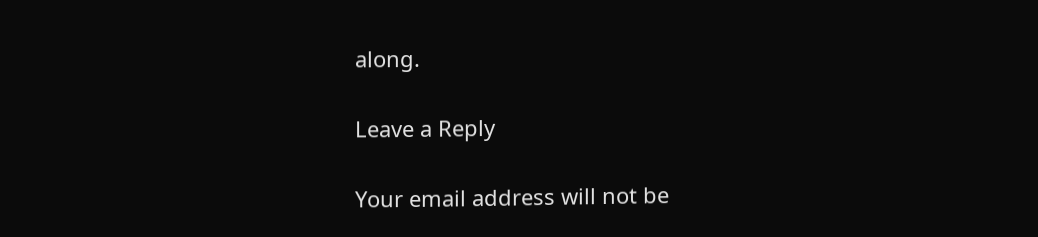along.

Leave a Reply

Your email address will not be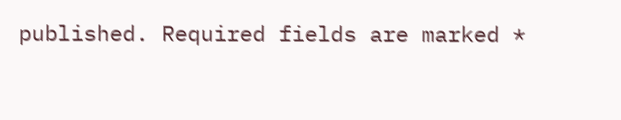published. Required fields are marked *